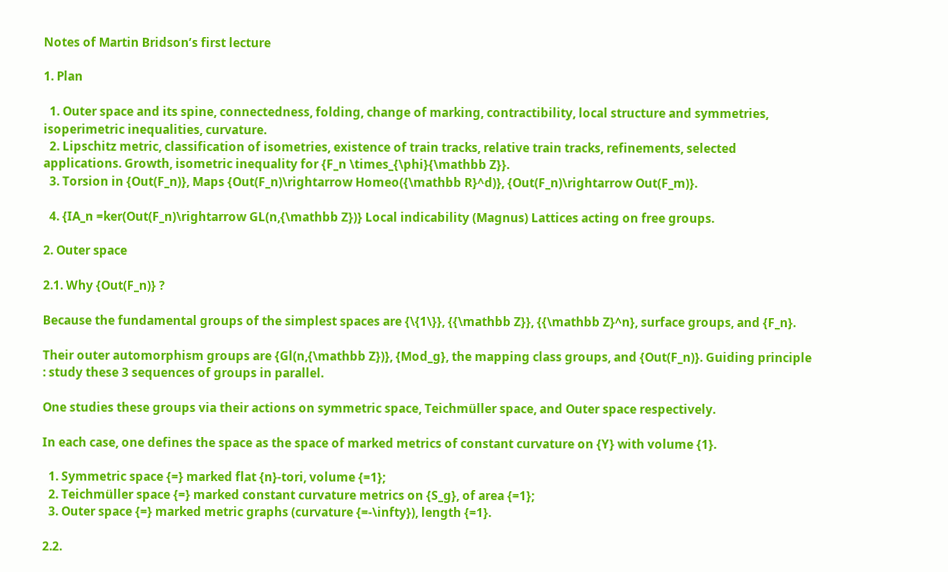Notes of Martin Bridson’s first lecture

1. Plan

  1. Outer space and its spine, connectedness, folding, change of marking, contractibility, local structure and symmetries, isoperimetric inequalities, curvature.
  2. Lipschitz metric, classification of isometries, existence of train tracks, relative train tracks, refinements, selected applications. Growth, isometric inequality for {F_n \times_{\phi}{\mathbb Z}}.
  3. Torsion in {Out(F_n)}, Maps {Out(F_n)\rightarrow Homeo({\mathbb R}^d)}, {Out(F_n)\rightarrow Out(F_m)}.

  4. {IA_n =ker(Out(F_n)\rightarrow GL(n,{\mathbb Z})} Local indicability (Magnus) Lattices acting on free groups.

2. Outer space

2.1. Why {Out(F_n)} ?

Because the fundamental groups of the simplest spaces are {\{1\}}, {{\mathbb Z}}, {{\mathbb Z}^n}, surface groups, and {F_n}.

Their outer automorphism groups are {Gl(n,{\mathbb Z})}, {Mod_g}, the mapping class groups, and {Out(F_n)}. Guiding principle : study these 3 sequences of groups in parallel.

One studies these groups via their actions on symmetric space, Teichmüller space, and Outer space respectively.

In each case, one defines the space as the space of marked metrics of constant curvature on {Y} with volume {1}.

  1. Symmetric space {=} marked flat {n}-tori, volume {=1};
  2. Teichmüller space {=} marked constant curvature metrics on {S_g}, of area {=1};
  3. Outer space {=} marked metric graphs (curvature {=-\infty}), length {=1}.

2.2.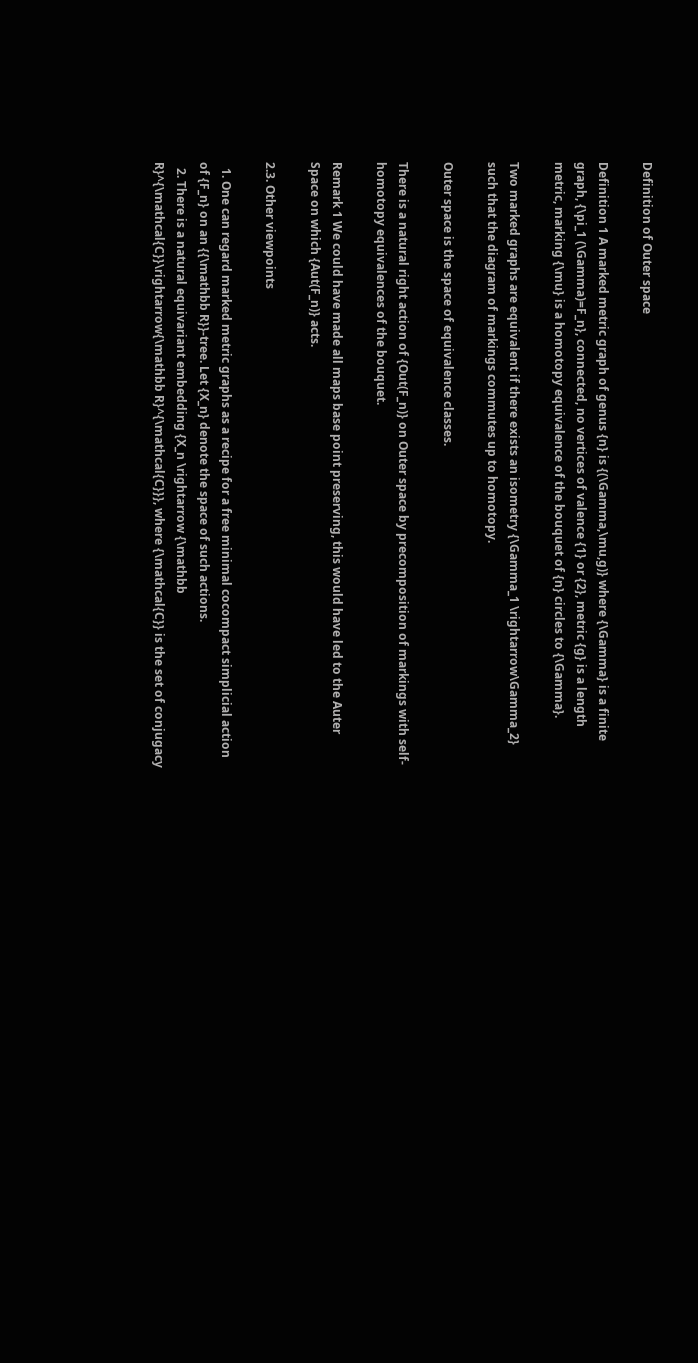Definition of Outer space

Definition 1 A marked metric graph of genus {n} is {(\Gamma,\mu,g)} where {\Gamma} is a finite graph, {\pi_1 (\Gamma)=F_n}, connected, no vertices of valence {1} or {2}, metric {g} is a length metric, marking {\mu} is a homotopy equivalence of the bouquet of {n} circles to {\Gamma}.

Two marked graphs are equivalent if there exists an isometry {\Gamma_1 \rightarrow\Gamma_2} such that the diagram of markings commutes up to homotopy.

Outer space is the space of equivalence classes.

There is a natural right action of {Out(F_n)} on Outer space by precomposition of markings with self-homotopy equivalences of the bouquet.

Remark 1 We could have made all maps base point preserving, this would have led to the Auter Space on which {Aut(F_n)} acts.

2.3. Other viewpoints

  1. One can regard marked metric graphs as a recipe for a free minimal cocompact simplicial action of {F_n} on an {{\mathbb R}}-tree. Let {X_n} denote the space of such actions.
  2. There is a natural equivariant embedding {X_n \rightarrow {\mathbb R}^{\mathcal{C}}\rightarrow{\mathbb R}^{\mathcal{C}}}, where {\mathcal{C}} is the set of conjugacy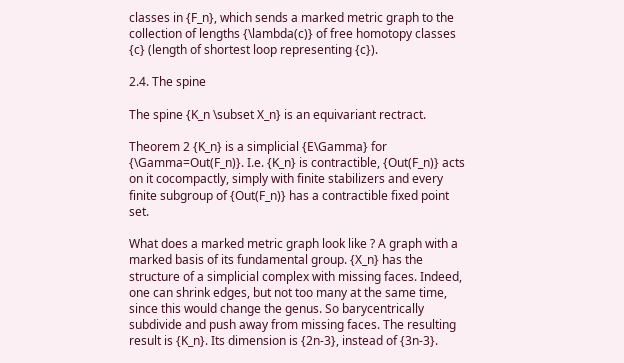classes in {F_n}, which sends a marked metric graph to the collection of lengths {\lambda(c)} of free homotopy classes {c} (length of shortest loop representing {c}).

2.4. The spine

The spine {K_n \subset X_n} is an equivariant rectract.

Theorem 2 {K_n} is a simplicial {E\Gamma} for {\Gamma=Out(F_n)}. I.e. {K_n} is contractible, {Out(F_n)} acts on it cocompactly, simply with finite stabilizers and every finite subgroup of {Out(F_n)} has a contractible fixed point set.

What does a marked metric graph look like ? A graph with a marked basis of its fundamental group. {X_n} has the structure of a simplicial complex with missing faces. Indeed, one can shrink edges, but not too many at the same time, since this would change the genus. So barycentrically subdivide and push away from missing faces. The resulting result is {K_n}. Its dimension is {2n-3}, instead of {3n-3}.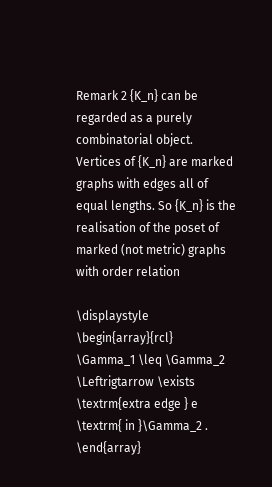Remark 2 {K_n} can be regarded as a purely combinatorial object. Vertices of {K_n} are marked graphs with edges all of equal lengths. So {K_n} is the realisation of the poset of marked (not metric) graphs with order relation

\displaystyle  \begin{array}{rcl}  \Gamma_1 \leq \Gamma_2 \Leftrigtarrow \exists \textrm{extra edge } e \textrm{ in }\Gamma_2 . \end{array}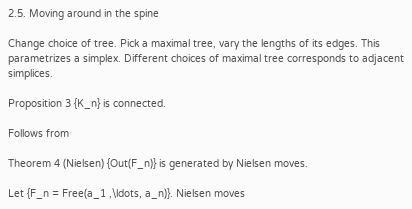2.5. Moving around in the spine

Change choice of tree. Pick a maximal tree, vary the lengths of its edges. This parametrizes a simplex. Different choices of maximal tree corresponds to adjacent simplices.

Proposition 3 {K_n} is connected.

Follows from

Theorem 4 (Nielsen) {Out(F_n)} is generated by Nielsen moves.

Let {F_n = Free(a_1 ,\ldots, a_n)}. Nielsen moves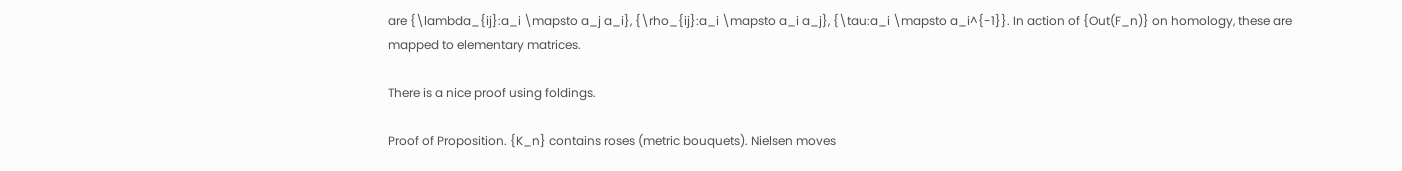are {\lambda_{ij}:a_i \mapsto a_j a_i}, {\rho_{ij}:a_i \mapsto a_i a_j}, {\tau:a_i \mapsto a_i^{-1}}. In action of {Out(F_n)} on homology, these are mapped to elementary matrices.

There is a nice proof using foldings.

Proof of Proposition. {K_n} contains roses (metric bouquets). Nielsen moves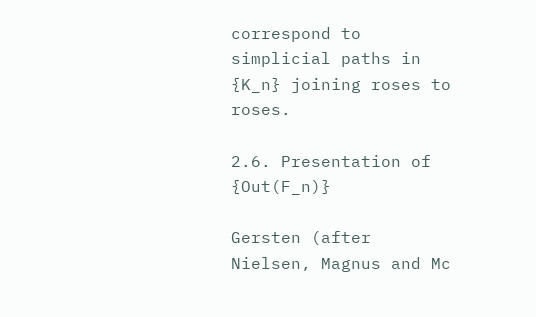correspond to simplicial paths in {K_n} joining roses to roses.

2.6. Presentation of {Out(F_n)}

Gersten (after Nielsen, Magnus and Mc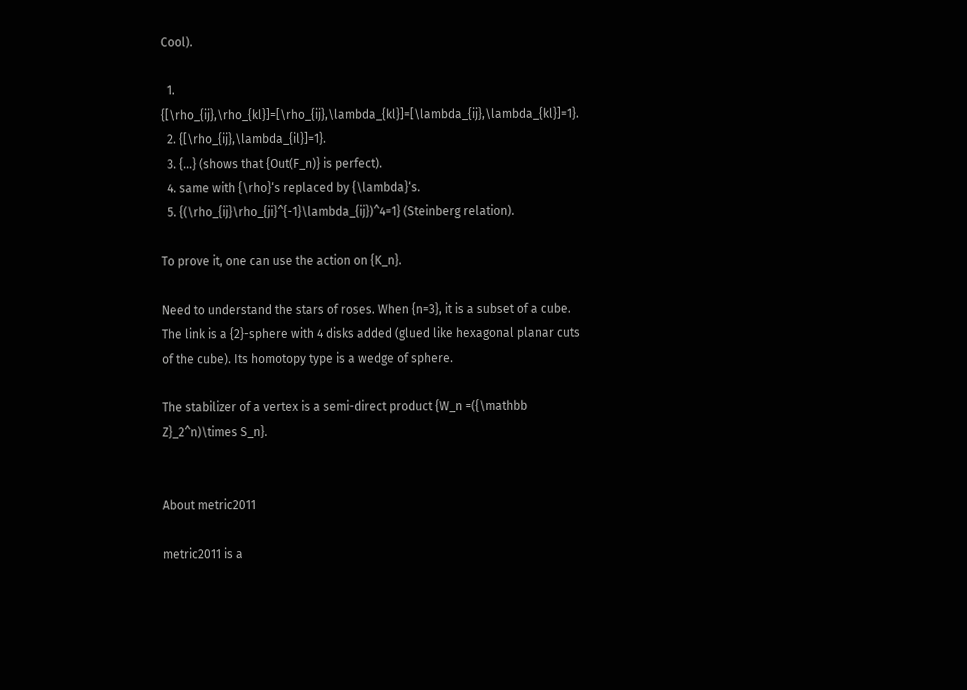Cool).

  1. {[\rho_{ij},\rho_{kl}]=[\rho_{ij},\lambda_{kl}]=[\lambda_{ij},\lambda_{kl}]=1}.
  2. {[\rho_{ij},\lambda_{il}]=1}.
  3. {...} (shows that {Out(F_n)} is perfect).
  4. same with {\rho}‘s replaced by {\lambda}‘s.
  5. {(\rho_{ij}\rho_{ji}^{-1}\lambda_{ij})^4=1} (Steinberg relation).

To prove it, one can use the action on {K_n}.

Need to understand the stars of roses. When {n=3}, it is a subset of a cube. The link is a {2}-sphere with 4 disks added (glued like hexagonal planar cuts of the cube). Its homotopy type is a wedge of sphere.

The stabilizer of a vertex is a semi-direct product {W_n =({\mathbb Z}_2^n)\times S_n}.


About metric2011

metric2011 is a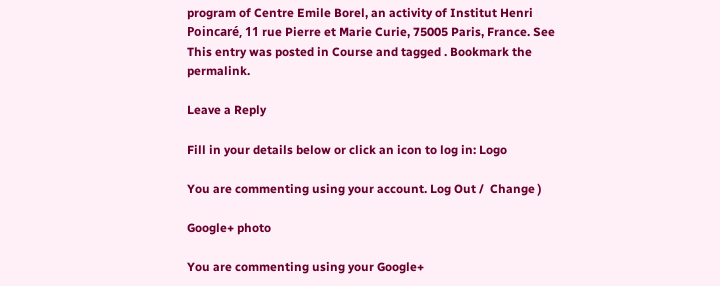program of Centre Emile Borel, an activity of Institut Henri Poincaré, 11 rue Pierre et Marie Curie, 75005 Paris, France. See
This entry was posted in Course and tagged . Bookmark the permalink.

Leave a Reply

Fill in your details below or click an icon to log in: Logo

You are commenting using your account. Log Out /  Change )

Google+ photo

You are commenting using your Google+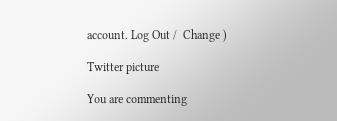account. Log Out /  Change )

Twitter picture

You are commenting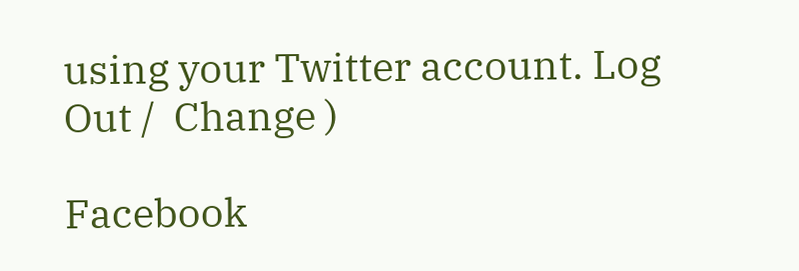using your Twitter account. Log Out /  Change )

Facebook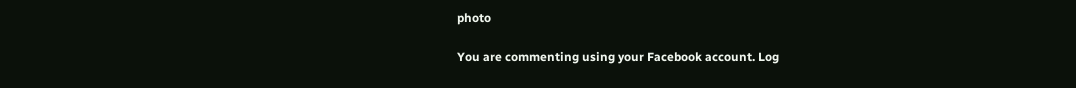photo

You are commenting using your Facebook account. Log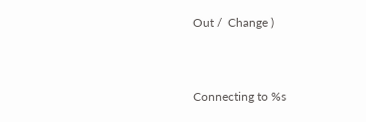Out /  Change )


Connecting to %s